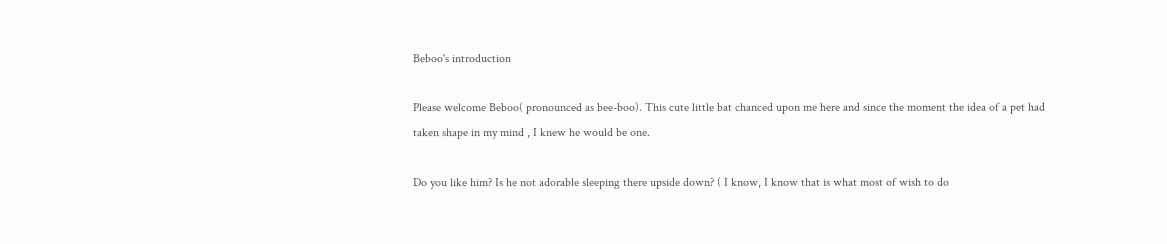Beboo's introduction

Please welcome Beboo( pronounced as bee-boo). This cute little bat chanced upon me here and since the moment the idea of a pet had taken shape in my mind , I knew he would be one.

Do you like him? Is he not adorable sleeping there upside down? ( I know, I know that is what most of wish to do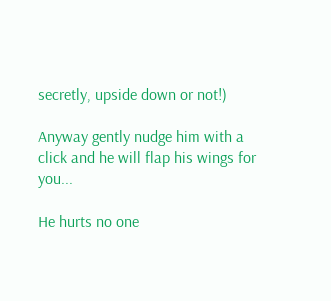secretly, upside down or not!)

Anyway gently nudge him with a click and he will flap his wings for you...

He hurts no one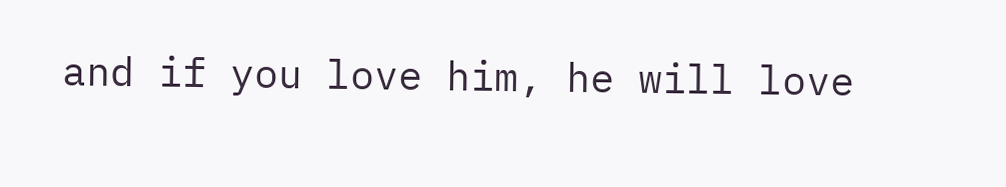and if you love him, he will love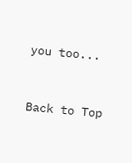you too...


Back to Top